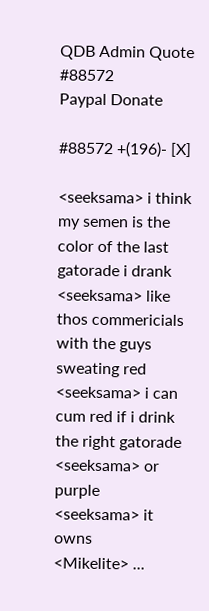QDB Admin Quote #88572
Paypal Donate

#88572 +(196)- [X]

<seeksama> i think my semen is the color of the last gatorade i drank
<seeksama> like thos commericials with the guys sweating red
<seeksama> i can cum red if i drink the right gatorade
<seeksama> or purple
<seeksama> it owns
<Mikelite> ...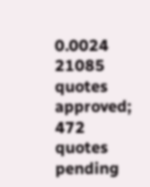0.0024 21085 quotes approved; 472 quotes pending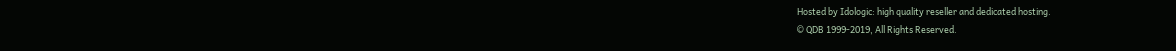Hosted by Idologic: high quality reseller and dedicated hosting.
© QDB 1999-2019, All Rights Reserved.